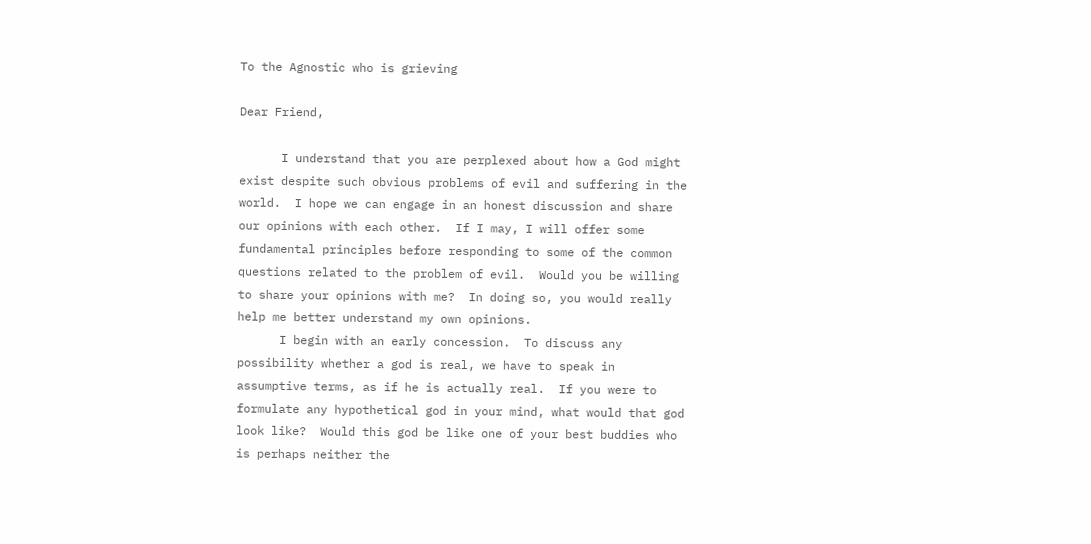To the Agnostic who is grieving

Dear Friend,

      I understand that you are perplexed about how a God might exist despite such obvious problems of evil and suffering in the world.  I hope we can engage in an honest discussion and share our opinions with each other.  If I may, I will offer some fundamental principles before responding to some of the common questions related to the problem of evil.  Would you be willing to share your opinions with me?  In doing so, you would really help me better understand my own opinions.
      I begin with an early concession.  To discuss any possibility whether a god is real, we have to speak in assumptive terms, as if he is actually real.  If you were to formulate any hypothetical god in your mind, what would that god look like?  Would this god be like one of your best buddies who is perhaps neither the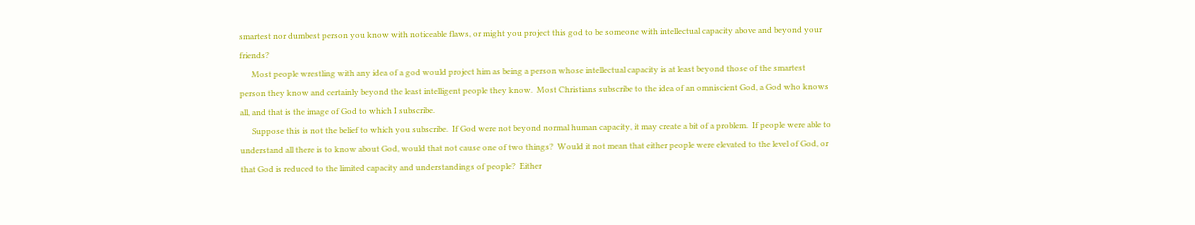smartest nor dumbest person you know with noticeable flaws, or might you project this god to be someone with intellectual capacity above and beyond your friends?
      Most people wrestling with any idea of a god would project him as being a person whose intellectual capacity is at least beyond those of the smartest person they know and certainly beyond the least intelligent people they know.  Most Christians subscribe to the idea of an omniscient God, a God who knows all, and that is the image of God to which I subscribe.
      Suppose this is not the belief to which you subscribe.  If God were not beyond normal human capacity, it may create a bit of a problem.  If people were able to understand all there is to know about God, would that not cause one of two things?  Would it not mean that either people were elevated to the level of God, or that God is reduced to the limited capacity and understandings of people?  Either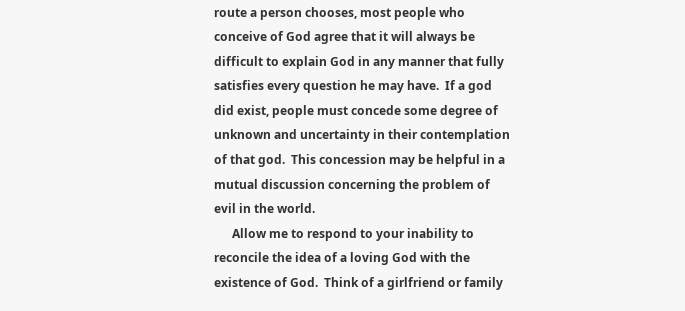route a person chooses, most people who conceive of God agree that it will always be difficult to explain God in any manner that fully satisfies every question he may have.  If a god did exist, people must concede some degree of unknown and uncertainty in their contemplation of that god.  This concession may be helpful in a mutual discussion concerning the problem of evil in the world.
      Allow me to respond to your inability to reconcile the idea of a loving God with the existence of God.  Think of a girlfriend or family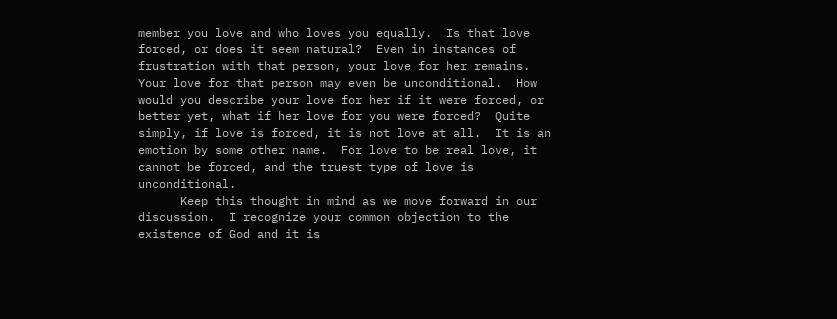member you love and who loves you equally.  Is that love forced, or does it seem natural?  Even in instances of frustration with that person, your love for her remains.  Your love for that person may even be unconditional.  How would you describe your love for her if it were forced, or better yet, what if her love for you were forced?  Quite simply, if love is forced, it is not love at all.  It is an emotion by some other name.  For love to be real love, it cannot be forced, and the truest type of love is unconditional.
      Keep this thought in mind as we move forward in our discussion.  I recognize your common objection to the existence of God and it is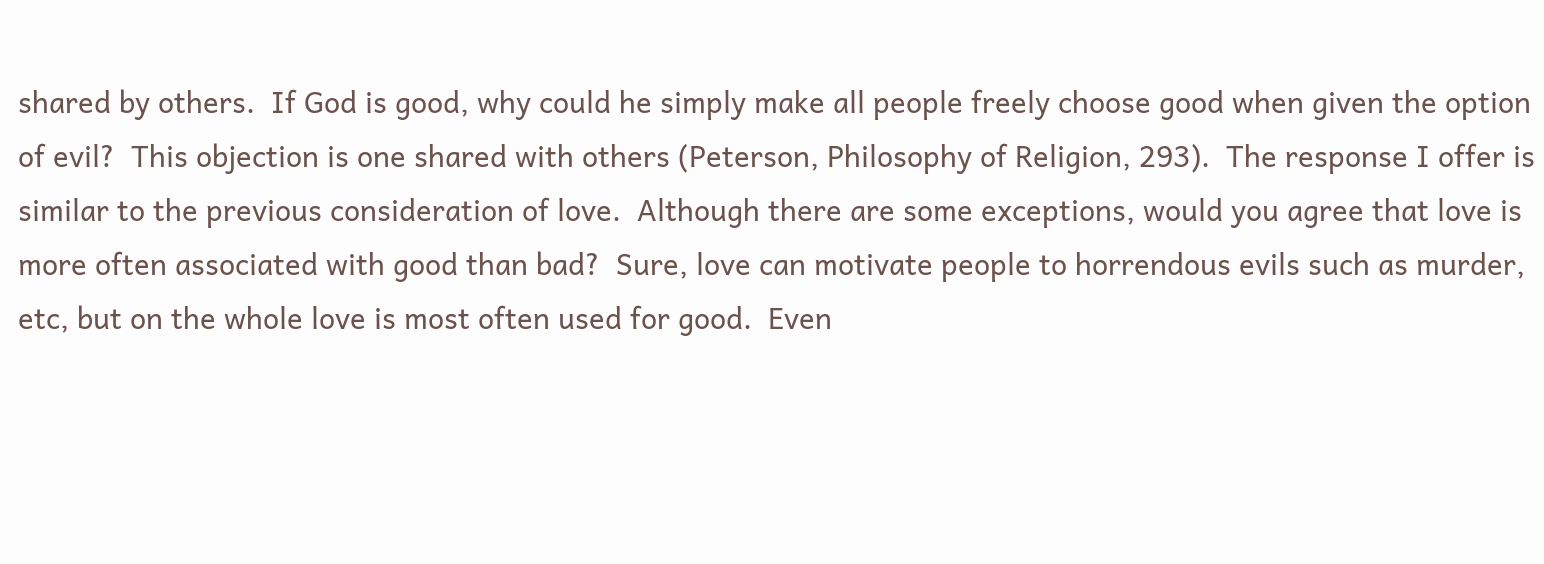shared by others.  If God is good, why could he simply make all people freely choose good when given the option of evil?  This objection is one shared with others (Peterson, Philosophy of Religion, 293).  The response I offer is similar to the previous consideration of love.  Although there are some exceptions, would you agree that love is more often associated with good than bad?  Sure, love can motivate people to horrendous evils such as murder, etc, but on the whole love is most often used for good.  Even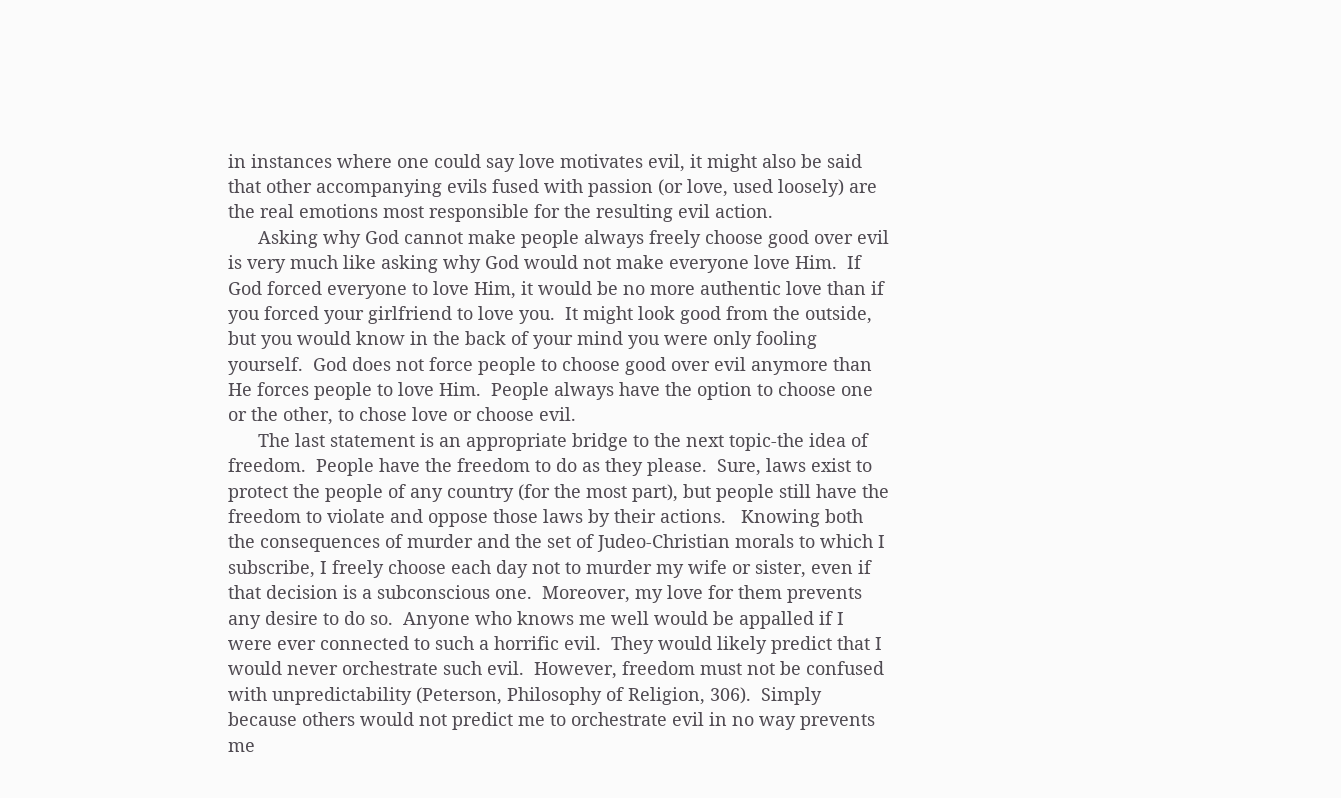in instances where one could say love motivates evil, it might also be said that other accompanying evils fused with passion (or love, used loosely) are the real emotions most responsible for the resulting evil action.
      Asking why God cannot make people always freely choose good over evil is very much like asking why God would not make everyone love Him.  If God forced everyone to love Him, it would be no more authentic love than if you forced your girlfriend to love you.  It might look good from the outside, but you would know in the back of your mind you were only fooling yourself.  God does not force people to choose good over evil anymore than He forces people to love Him.  People always have the option to choose one or the other, to chose love or choose evil.
      The last statement is an appropriate bridge to the next topic-the idea of freedom.  People have the freedom to do as they please.  Sure, laws exist to protect the people of any country (for the most part), but people still have the freedom to violate and oppose those laws by their actions.   Knowing both the consequences of murder and the set of Judeo-Christian morals to which I subscribe, I freely choose each day not to murder my wife or sister, even if that decision is a subconscious one.  Moreover, my love for them prevents any desire to do so.  Anyone who knows me well would be appalled if I were ever connected to such a horrific evil.  They would likely predict that I would never orchestrate such evil.  However, freedom must not be confused with unpredictability (Peterson, Philosophy of Religion, 306).  Simply because others would not predict me to orchestrate evil in no way prevents me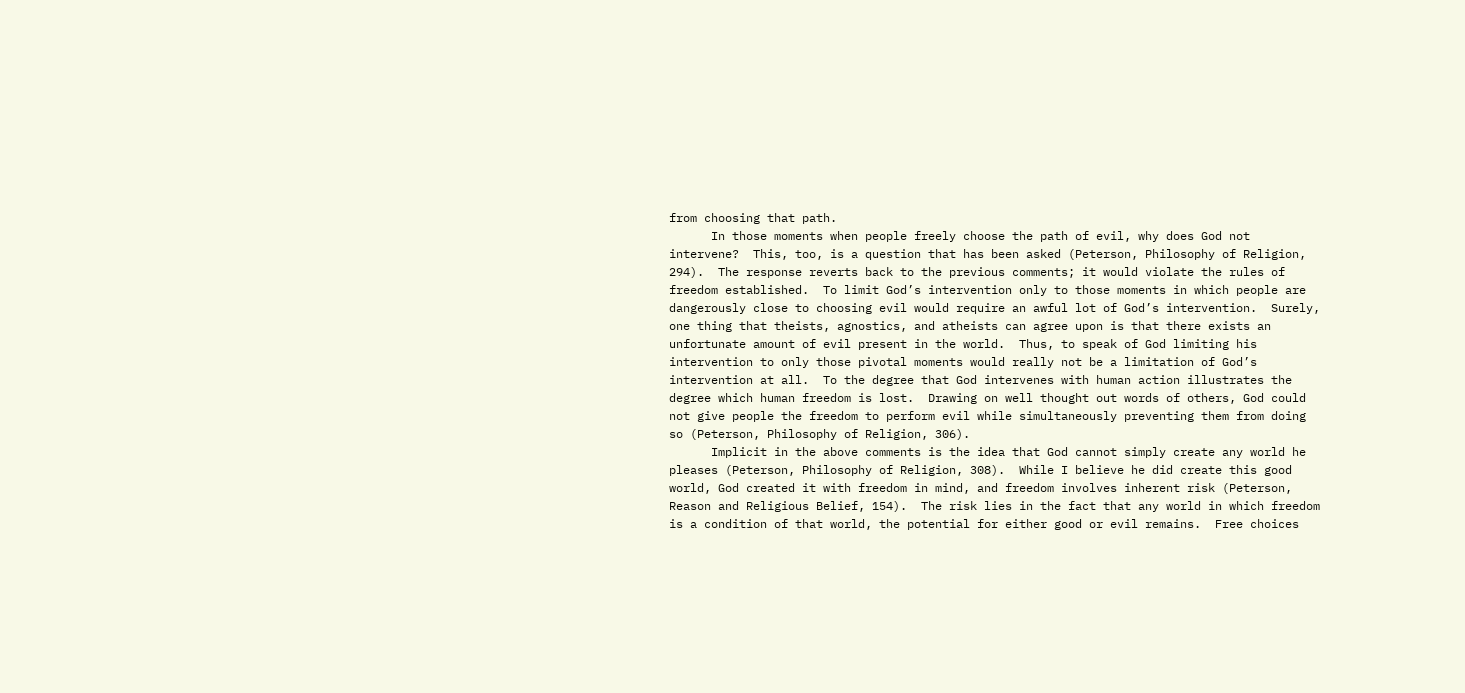from choosing that path.
      In those moments when people freely choose the path of evil, why does God not intervene?  This, too, is a question that has been asked (Peterson, Philosophy of Religion, 294).  The response reverts back to the previous comments; it would violate the rules of freedom established.  To limit God’s intervention only to those moments in which people are dangerously close to choosing evil would require an awful lot of God’s intervention.  Surely, one thing that theists, agnostics, and atheists can agree upon is that there exists an unfortunate amount of evil present in the world.  Thus, to speak of God limiting his intervention to only those pivotal moments would really not be a limitation of God’s intervention at all.  To the degree that God intervenes with human action illustrates the degree which human freedom is lost.  Drawing on well thought out words of others, God could not give people the freedom to perform evil while simultaneously preventing them from doing so (Peterson, Philosophy of Religion, 306).
      Implicit in the above comments is the idea that God cannot simply create any world he pleases (Peterson, Philosophy of Religion, 308).  While I believe he did create this good world, God created it with freedom in mind, and freedom involves inherent risk (Peterson, Reason and Religious Belief, 154).  The risk lies in the fact that any world in which freedom is a condition of that world, the potential for either good or evil remains.  Free choices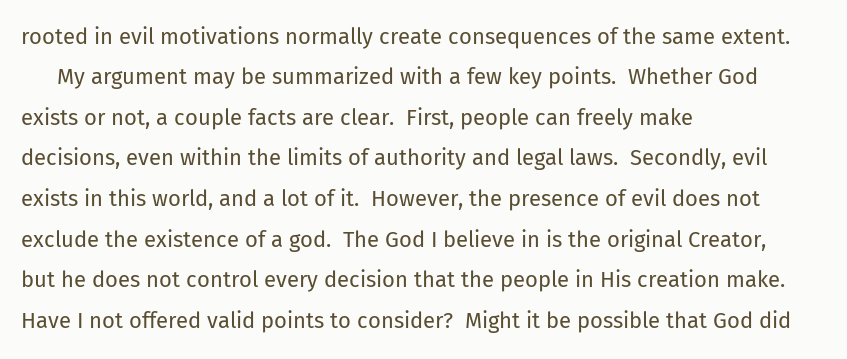rooted in evil motivations normally create consequences of the same extent.
      My argument may be summarized with a few key points.  Whether God exists or not, a couple facts are clear.  First, people can freely make decisions, even within the limits of authority and legal laws.  Secondly, evil exists in this world, and a lot of it.  However, the presence of evil does not exclude the existence of a god.  The God I believe in is the original Creator, but he does not control every decision that the people in His creation make.  Have I not offered valid points to consider?  Might it be possible that God did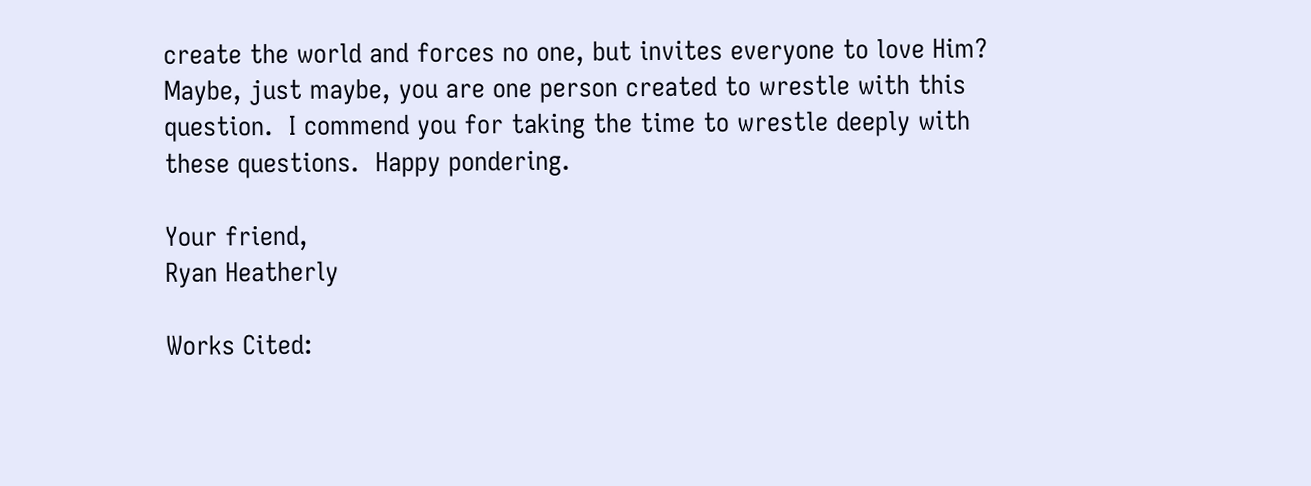create the world and forces no one, but invites everyone to love Him?  Maybe, just maybe, you are one person created to wrestle with this question.  I commend you for taking the time to wrestle deeply with these questions.  Happy pondering.

Your friend,
Ryan Heatherly

Works Cited: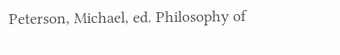Peterson, Michael, ed. Philosophy of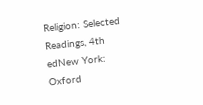Religion: Selected Readings, 4th edNew York:
Oxford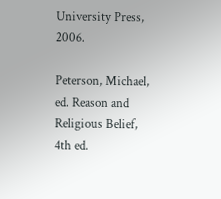University Press, 2006.

Peterson, Michael, ed. Reason and Religious Belief, 4th ed.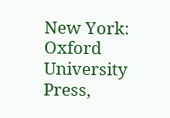New York: Oxford
University Press,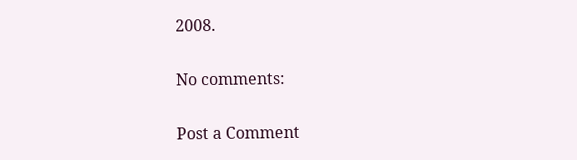2008.

No comments:

Post a Comment